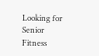Looking for Senior Fitness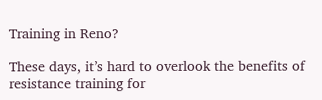Training in Reno?

These days, it’s hard to overlook the benefits of resistance training for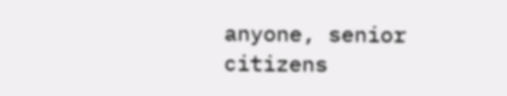anyone, senior citizens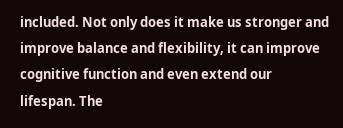included. Not only does it make us stronger and improve balance and flexibility, it can improve cognitive function and even extend our lifespan. The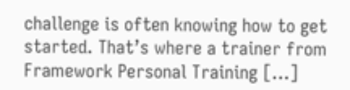challenge is often knowing how to get started. That’s where a trainer from Framework Personal Training […]